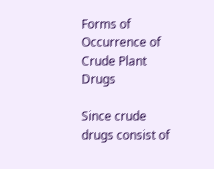Forms of Occurrence of Crude Plant Drugs

Since crude drugs consist of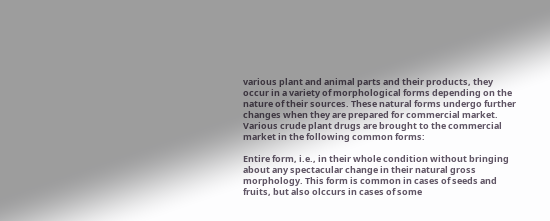various plant and animal parts and their products, they occur in a variety of morphological forms depending on the nature of their sources. These natural forms undergo further changes when they are prepared for commercial market. Various crude plant drugs are brought to the commercial market in the following common forms:

Entire form, i.e., in their whole condition without bringing about any spectacular change in their natural gross morphology. This form is common in cases of seeds and fruits, but also olccurs in cases of some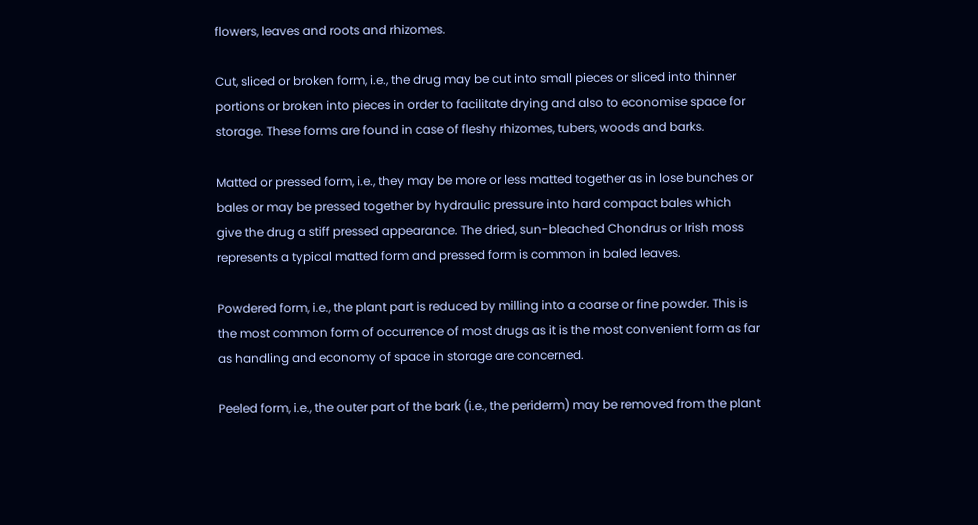flowers, leaves and roots and rhizomes.

Cut, sliced or broken form, i.e., the drug may be cut into small pieces or sliced into thinner portions or broken into pieces in order to facilitate drying and also to economise space for storage. These forms are found in case of fleshy rhizomes, tubers, woods and barks.

Matted or pressed form, i.e., they may be more or less matted together as in lose bunches or bales or may be pressed together by hydraulic pressure into hard compact bales which give the drug a stiff pressed appearance. The dried, sun-bleached Chondrus or Irish moss represents a typical matted form and pressed form is common in baled leaves.

Powdered form, i.e., the plant part is reduced by milling into a coarse or fine powder. This is the most common form of occurrence of most drugs as it is the most convenient form as far as handling and economy of space in storage are concerned.

Peeled form, i.e., the outer part of the bark (i.e., the periderm) may be removed from the plant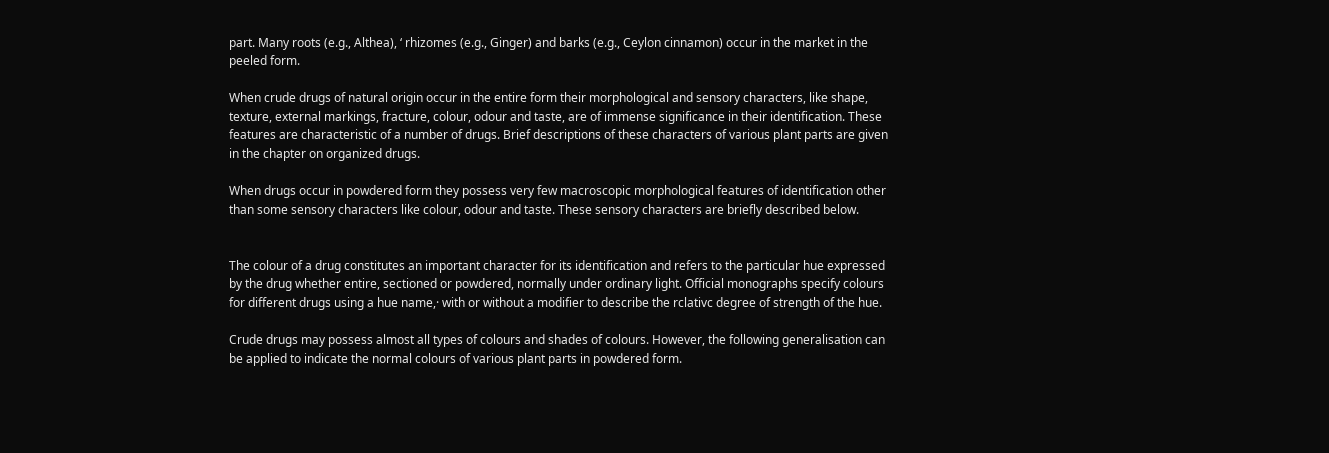part. Many roots (e.g., Althea), ‘ rhizomes (e.g., Ginger) and barks (e.g., Ceylon cinnamon) occur in the market in the peeled form.

When crude drugs of natural origin occur in the entire form their morphological and sensory characters, like shape, texture, external markings, fracture, colour, odour and taste, are of immense significance in their identification. These features are characteristic of a number of drugs. Brief descriptions of these characters of various plant parts are given in the chapter on organized drugs.

When drugs occur in powdered form they possess very few macroscopic morphological features of identification other than some sensory characters like colour, odour and taste. These sensory characters are briefly described below.


The colour of a drug constitutes an important character for its identification and refers to the particular hue expressed by the drug whether entire, sectioned or powdered, normally under ordinary light. Official monographs specify colours for different drugs using a hue name,· with or without a modifier to describe the rclativc degree of strength of the hue.

Crude drugs may possess almost all types of colours and shades of colours. However, the following generalisation can be applied to indicate the normal colours of various plant parts in powdered form.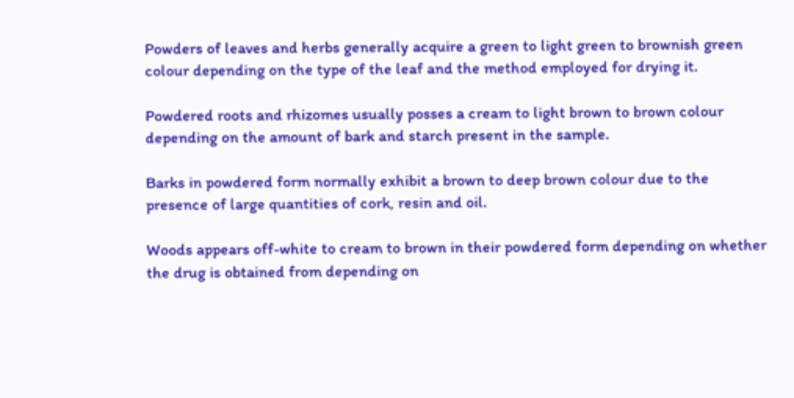Powders of leaves and herbs generally acquire a green to light green to brownish green colour depending on the type of the leaf and the method employed for drying it.

Powdered roots and rhizomes usually posses a cream to light brown to brown colour depending on the amount of bark and starch present in the sample.

Barks in powdered form normally exhibit a brown to deep brown colour due to the presence of large quantities of cork, resin and oil.

Woods appears off-white to cream to brown in their powdered form depending on whether the drug is obtained from depending on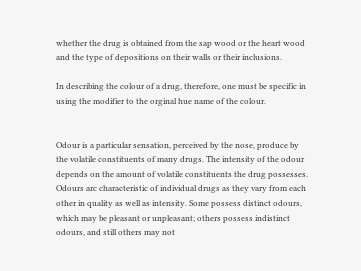whether the drug is obtained from the sap wood or the heart wood and the type of depositions on their walls or their inclusions.

In describing the colour of a drug, therefore, one must be specific in using the modifier to the orginal hue name of the colour.


Odour is a particular sensation, perceived by the nose, produce by the volatile constituents of many drugs. The intensity of the odour depends on the amount of volatile constituents the drug possesses. Odours arc characteristic of individual drugs as they vary from each other in quality as well as intensity. Some possess distinct odours, which may be pleasant or unpleasant; others possess indistinct odours, and still others may not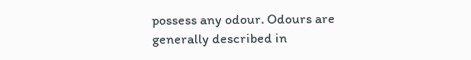possess any odour. Odours are generally described in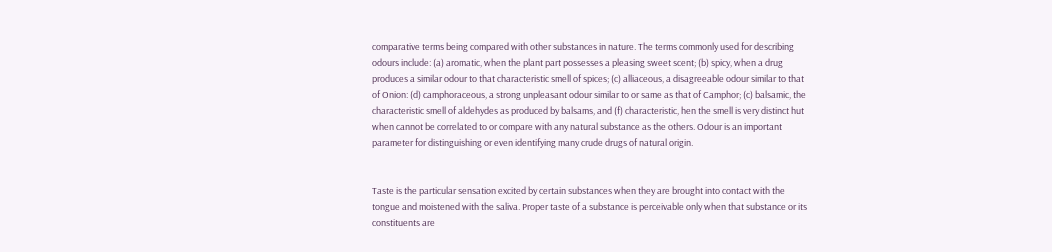comparative terms being compared with other substances in nature. The terms commonly used for describing odours include: (a) aromatic, when the plant part possesses a pleasing sweet scent; (b) spicy, when a drug produces a similar odour to that characteristic smell of spices; (c) alliaceous, a disagreeable odour similar to that of Onion: (d) camphoraceous, a strong unpleasant odour similar to or same as that of Camphor; (c) balsamic, the characteristic smell of aldehydes as produced by balsams, and (f) characteristic, hen the smell is very distinct hut when cannot be correlated to or compare with any natural substance as the others. Odour is an important parameter for distinguishing or even identifying many crude drugs of natural origin.


Taste is the particular sensation excited by certain substances when they are brought into contact with the tongue and moistened with the saliva. Proper taste of a substance is perceivable only when that substance or its constituents are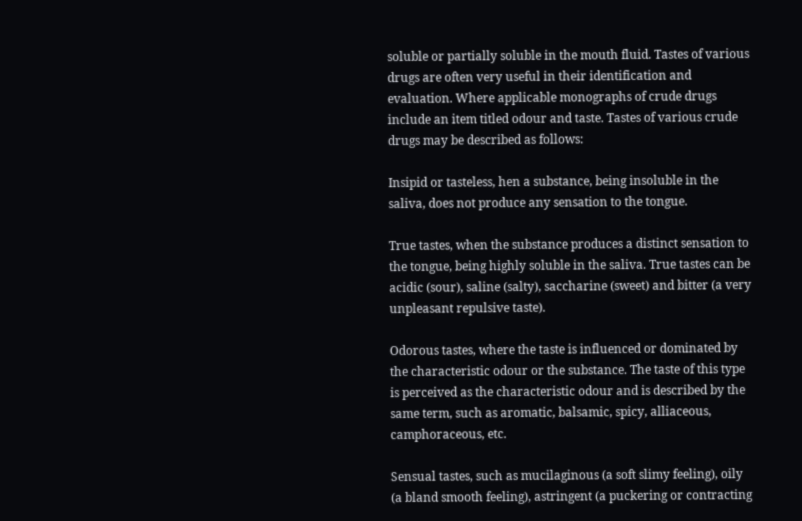soluble or partially soluble in the mouth fluid. Tastes of various drugs are often very useful in their identification and evaluation. Where applicable monographs of crude drugs include an item titled odour and taste. Tastes of various crude drugs may be described as follows:

Insipid or tasteless, hen a substance, being insoluble in the saliva, does not produce any sensation to the tongue.

True tastes, when the substance produces a distinct sensation to the tongue, being highly soluble in the saliva. True tastes can be acidic (sour), saline (salty), saccharine (sweet) and bitter (a very unpleasant repulsive taste).

Odorous tastes, where the taste is influenced or dominated by the characteristic odour or the substance. The taste of this type is perceived as the characteristic odour and is described by the same term, such as aromatic, balsamic, spicy, alliaceous, camphoraceous, etc.

Sensual tastes, such as mucilaginous (a soft slimy feeling), oily (a bland smooth feeling), astringent (a puckering or contracting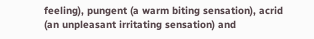feeling), pungent (a warm biting sensation), acrid (an unpleasant irritating sensation) and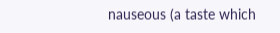nauseous (a taste which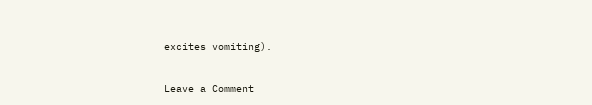excites vomiting).

Leave a Comment